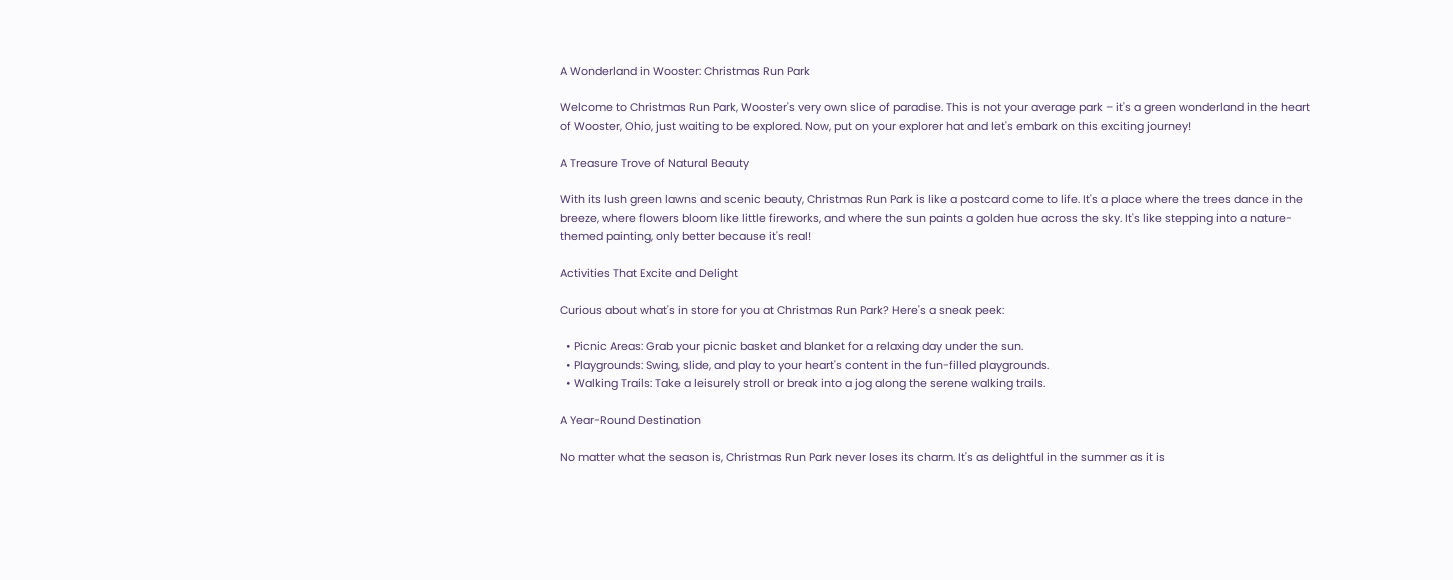A Wonderland in Wooster: Christmas Run Park

Welcome to Christmas Run Park, Wooster's very own slice of paradise. This is not your average park – it's a green wonderland in the heart of Wooster, Ohio, just waiting to be explored. Now, put on your explorer hat and let's embark on this exciting journey!

A Treasure Trove of Natural Beauty

With its lush green lawns and scenic beauty, Christmas Run Park is like a postcard come to life. It's a place where the trees dance in the breeze, where flowers bloom like little fireworks, and where the sun paints a golden hue across the sky. It's like stepping into a nature-themed painting, only better because it's real!

Activities That Excite and Delight

Curious about what's in store for you at Christmas Run Park? Here's a sneak peek:

  • Picnic Areas: Grab your picnic basket and blanket for a relaxing day under the sun.
  • Playgrounds: Swing, slide, and play to your heart's content in the fun-filled playgrounds.
  • Walking Trails: Take a leisurely stroll or break into a jog along the serene walking trails.

A Year-Round Destination

No matter what the season is, Christmas Run Park never loses its charm. It's as delightful in the summer as it is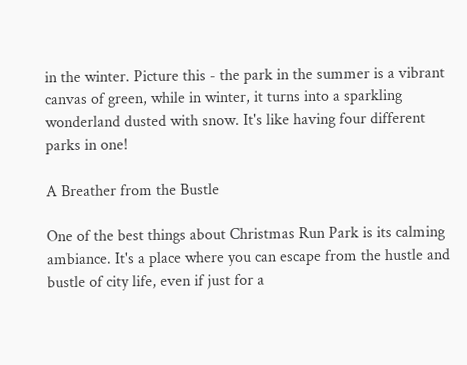in the winter. Picture this - the park in the summer is a vibrant canvas of green, while in winter, it turns into a sparkling wonderland dusted with snow. It's like having four different parks in one!

A Breather from the Bustle

One of the best things about Christmas Run Park is its calming ambiance. It's a place where you can escape from the hustle and bustle of city life, even if just for a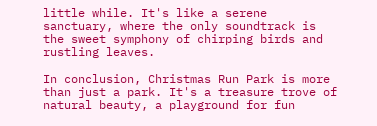little while. It's like a serene sanctuary, where the only soundtrack is the sweet symphony of chirping birds and rustling leaves.

In conclusion, Christmas Run Park is more than just a park. It's a treasure trove of natural beauty, a playground for fun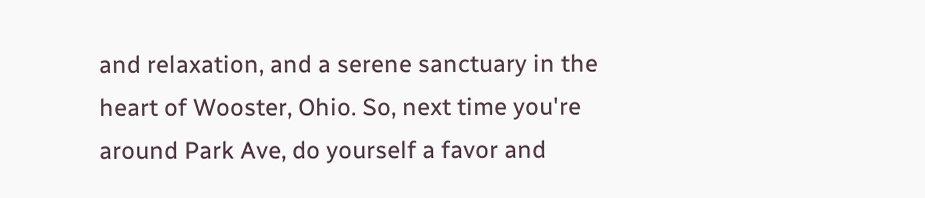and relaxation, and a serene sanctuary in the heart of Wooster, Ohio. So, next time you're around Park Ave, do yourself a favor and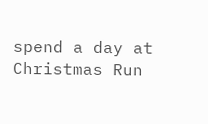spend a day at Christmas Run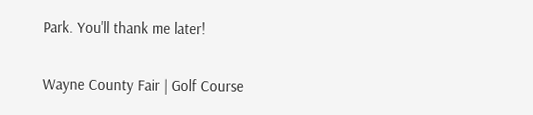Park. You'll thank me later!

Wayne County Fair | Golf Course